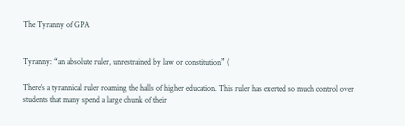The Tyranny of GPA


Tyranny: “an absolute ruler, unrestrained by law or constitution” (

There’s a tyrannical ruler roaming the halls of higher education. This ruler has exerted so much control over students that many spend a large chunk of their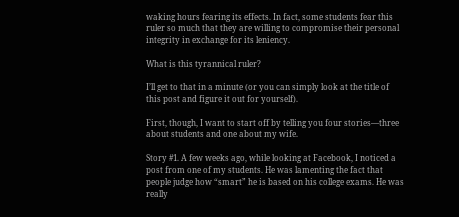waking hours fearing its effects. In fact, some students fear this ruler so much that they are willing to compromise their personal integrity in exchange for its leniency.

What is this tyrannical ruler?

I’ll get to that in a minute (or you can simply look at the title of this post and figure it out for yourself).

First, though, I want to start off by telling you four stories—three about students and one about my wife.

Story #1. A few weeks ago, while looking at Facebook, I noticed a post from one of my students. He was lamenting the fact that people judge how “smart” he is based on his college exams. He was really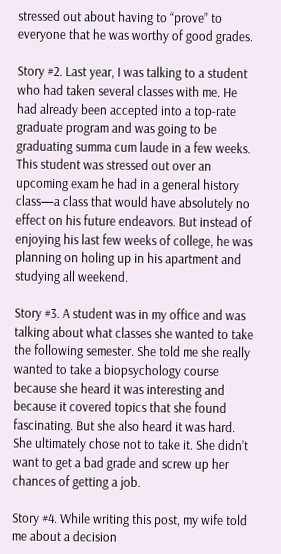stressed out about having to “prove” to everyone that he was worthy of good grades.

Story #2. Last year, I was talking to a student who had taken several classes with me. He had already been accepted into a top-rate graduate program and was going to be graduating summa cum laude in a few weeks. This student was stressed out over an upcoming exam he had in a general history class—a class that would have absolutely no effect on his future endeavors. But instead of enjoying his last few weeks of college, he was planning on holing up in his apartment and studying all weekend.

Story #3. A student was in my office and was talking about what classes she wanted to take the following semester. She told me she really wanted to take a biopsychology course because she heard it was interesting and because it covered topics that she found fascinating. But she also heard it was hard. She ultimately chose not to take it. She didn’t want to get a bad grade and screw up her chances of getting a job.

Story #4. While writing this post, my wife told me about a decision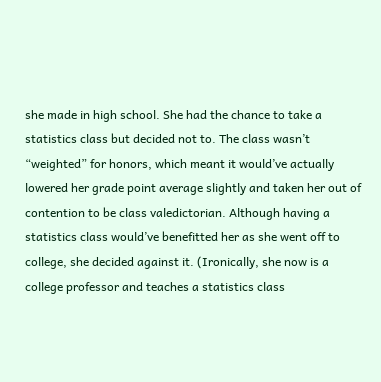she made in high school. She had the chance to take a statistics class but decided not to. The class wasn’t “weighted” for honors, which meant it would’ve actually lowered her grade point average slightly and taken her out of contention to be class valedictorian. Although having a statistics class would’ve benefitted her as she went off to college, she decided against it. (Ironically, she now is a college professor and teaches a statistics class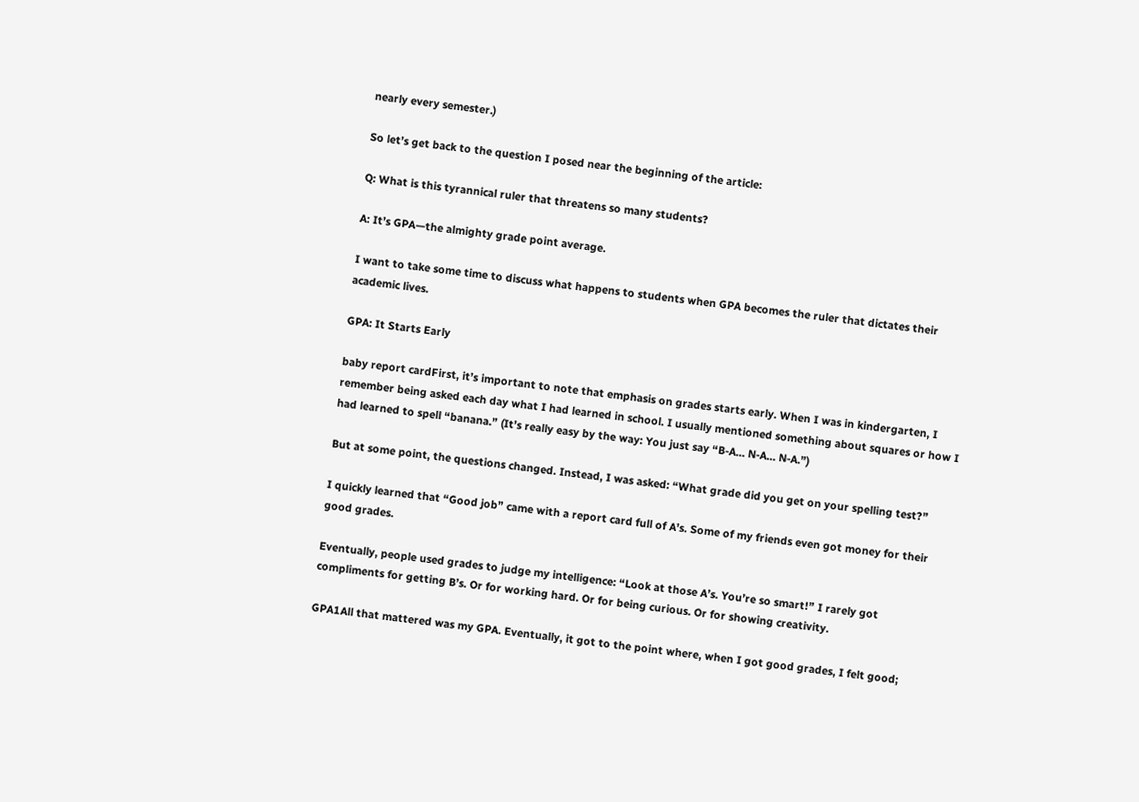nearly every semester.)

So let’s get back to the question I posed near the beginning of the article:

Q: What is this tyrannical ruler that threatens so many students?

A: It’s GPA—the almighty grade point average.

I want to take some time to discuss what happens to students when GPA becomes the ruler that dictates their academic lives.

GPA: It Starts Early

baby report cardFirst, it’s important to note that emphasis on grades starts early. When I was in kindergarten, I remember being asked each day what I had learned in school. I usually mentioned something about squares or how I had learned to spell “banana.” (It’s really easy by the way: You just say “B-A… N-A… N-A.”)

But at some point, the questions changed. Instead, I was asked: “What grade did you get on your spelling test?”

I quickly learned that “Good job” came with a report card full of A’s. Some of my friends even got money for their good grades.

Eventually, people used grades to judge my intelligence: “Look at those A’s. You’re so smart!” I rarely got compliments for getting B’s. Or for working hard. Or for being curious. Or for showing creativity.

GPA1All that mattered was my GPA. Eventually, it got to the point where, when I got good grades, I felt good;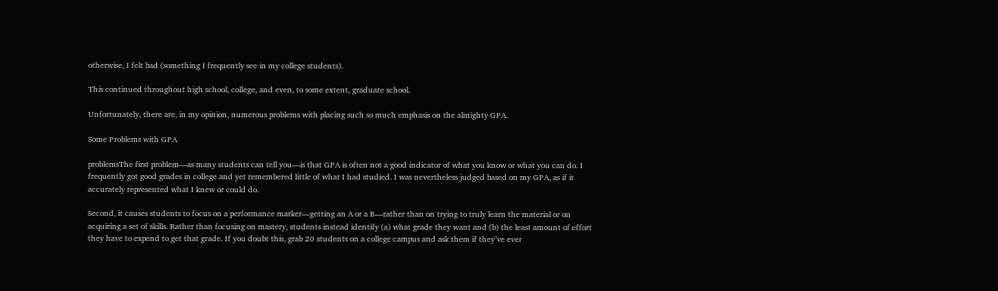otherwise, I felt bad (something I frequently see in my college students).

This continued throughout high school, college, and even, to some extent, graduate school.

Unfortunately, there are, in my opinion, numerous problems with placing such so much emphasis on the almighty GPA.

Some Problems with GPA

problemsThe first problem—as many students can tell you—is that GPA is often not a good indicator of what you know or what you can do. I frequently got good grades in college and yet remembered little of what I had studied. I was nevertheless judged based on my GPA, as if it accurately represented what I knew or could do.

Second, it causes students to focus on a performance marker—getting an A or a B—rather than on trying to truly learn the material or on acquiring a set of skills. Rather than focusing on mastery, students instead identify (a) what grade they want and (b) the least amount of effort they have to expend to get that grade. If you doubt this, grab 20 students on a college campus and ask them if they’ve ever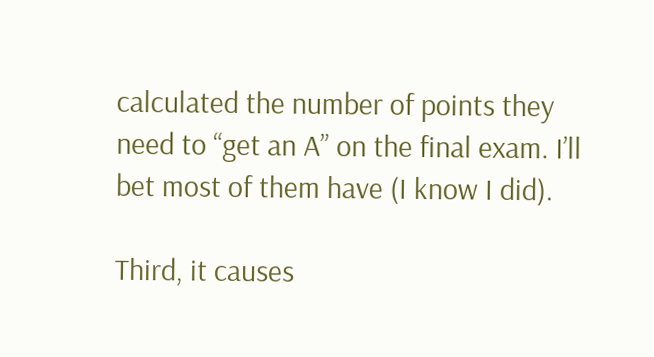calculated the number of points they need to “get an A” on the final exam. I’ll bet most of them have (I know I did).

Third, it causes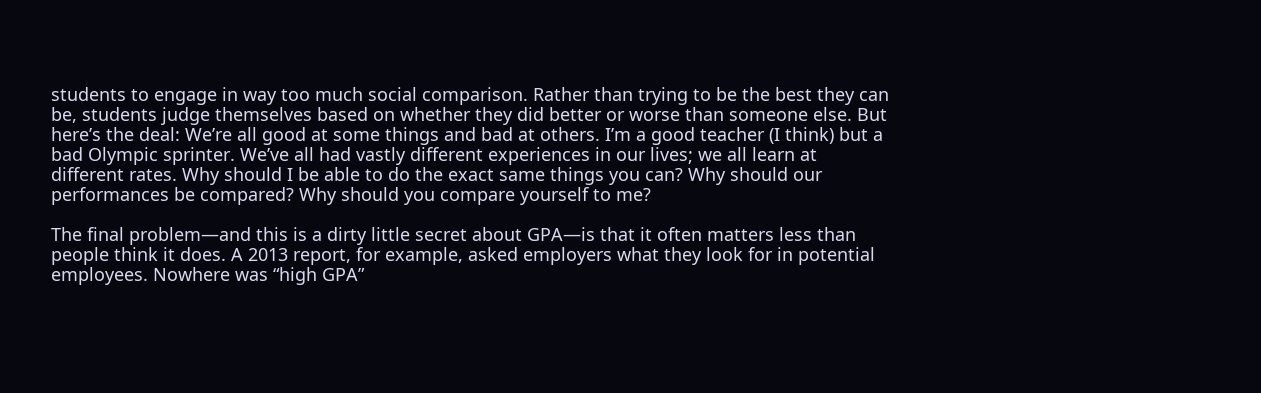students to engage in way too much social comparison. Rather than trying to be the best they can be, students judge themselves based on whether they did better or worse than someone else. But here’s the deal: We’re all good at some things and bad at others. I’m a good teacher (I think) but a bad Olympic sprinter. We’ve all had vastly different experiences in our lives; we all learn at different rates. Why should I be able to do the exact same things you can? Why should our performances be compared? Why should you compare yourself to me?

The final problem—and this is a dirty little secret about GPA—is that it often matters less than people think it does. A 2013 report, for example, asked employers what they look for in potential employees. Nowhere was “high GPA”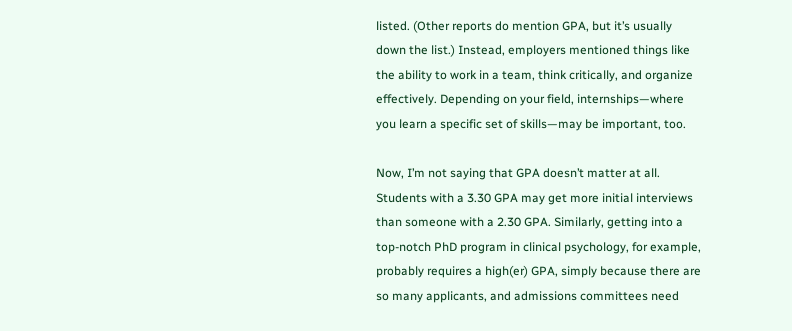listed. (Other reports do mention GPA, but it’s usually down the list.) Instead, employers mentioned things like the ability to work in a team, think critically, and organize effectively. Depending on your field, internships—where you learn a specific set of skills—may be important, too.

Now, I’m not saying that GPA doesn’t matter at all. Students with a 3.30 GPA may get more initial interviews than someone with a 2.30 GPA. Similarly, getting into a top-notch PhD program in clinical psychology, for example, probably requires a high(er) GPA, simply because there are so many applicants, and admissions committees need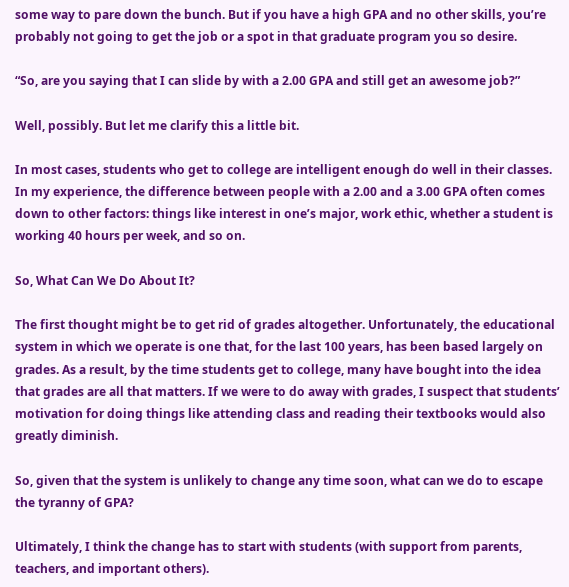some way to pare down the bunch. But if you have a high GPA and no other skills, you’re probably not going to get the job or a spot in that graduate program you so desire.

“So, are you saying that I can slide by with a 2.00 GPA and still get an awesome job?”

Well, possibly. But let me clarify this a little bit.

In most cases, students who get to college are intelligent enough do well in their classes. In my experience, the difference between people with a 2.00 and a 3.00 GPA often comes down to other factors: things like interest in one’s major, work ethic, whether a student is working 40 hours per week, and so on.

So, What Can We Do About It?

The first thought might be to get rid of grades altogether. Unfortunately, the educational system in which we operate is one that, for the last 100 years, has been based largely on grades. As a result, by the time students get to college, many have bought into the idea that grades are all that matters. If we were to do away with grades, I suspect that students’ motivation for doing things like attending class and reading their textbooks would also greatly diminish.

So, given that the system is unlikely to change any time soon, what can we do to escape the tyranny of GPA?

Ultimately, I think the change has to start with students (with support from parents, teachers, and important others).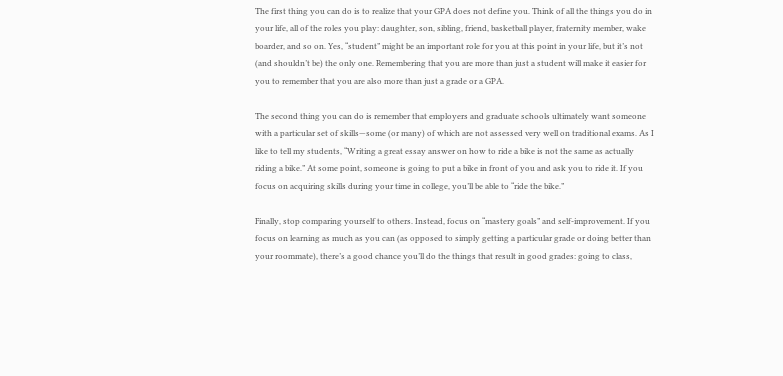The first thing you can do is to realize that your GPA does not define you. Think of all the things you do in your life, all of the roles you play: daughter, son, sibling, friend, basketball player, fraternity member, wake boarder, and so on. Yes, “student” might be an important role for you at this point in your life, but it’s not (and shouldn’t be) the only one. Remembering that you are more than just a student will make it easier for you to remember that you are also more than just a grade or a GPA.

The second thing you can do is remember that employers and graduate schools ultimately want someone with a particular set of skills—some (or many) of which are not assessed very well on traditional exams. As I like to tell my students, “Writing a great essay answer on how to ride a bike is not the same as actually riding a bike.” At some point, someone is going to put a bike in front of you and ask you to ride it. If you focus on acquiring skills during your time in college, you’ll be able to “ride the bike.”

Finally, stop comparing yourself to others. Instead, focus on “mastery goals” and self-improvement. If you focus on learning as much as you can (as opposed to simply getting a particular grade or doing better than your roommate), there’s a good chance you’ll do the things that result in good grades: going to class,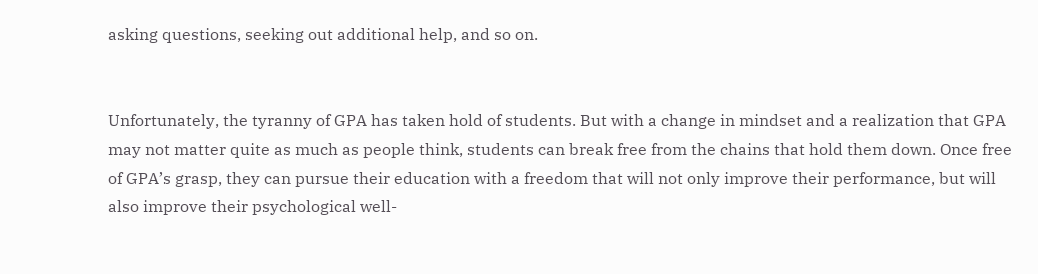asking questions, seeking out additional help, and so on.


Unfortunately, the tyranny of GPA has taken hold of students. But with a change in mindset and a realization that GPA may not matter quite as much as people think, students can break free from the chains that hold them down. Once free of GPA’s grasp, they can pursue their education with a freedom that will not only improve their performance, but will also improve their psychological well-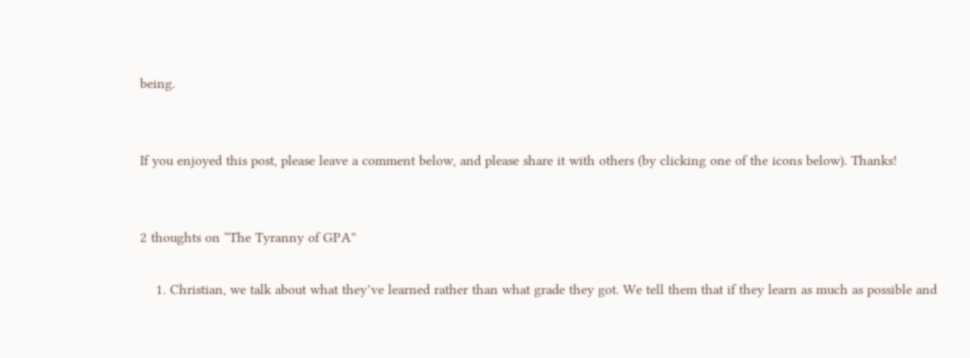being.


If you enjoyed this post, please leave a comment below, and please share it with others (by clicking one of the icons below). Thanks!


2 thoughts on “The Tyranny of GPA”

    1. Christian, we talk about what they’ve learned rather than what grade they got. We tell them that if they learn as much as possible and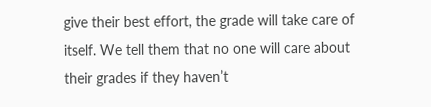give their best effort, the grade will take care of itself. We tell them that no one will care about their grades if they haven’t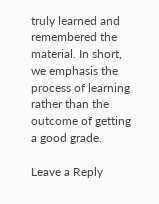truly learned and remembered the material. In short, we emphasis the process of learning rather than the outcome of getting a good grade.

Leave a Reply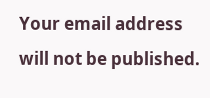Your email address will not be published.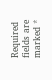Required fields are marked *